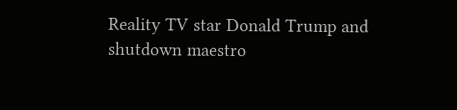Reality TV star Donald Trump and shutdown maestro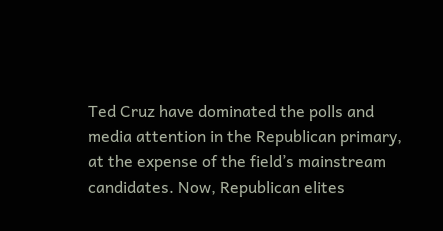Ted Cruz have dominated the polls and media attention in the Republican primary, at the expense of the field’s mainstream candidates. Now, Republican elites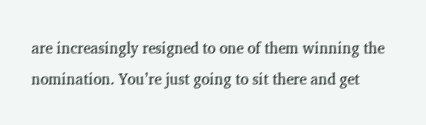are increasingly resigned to one of them winning the nomination. You’re just going to sit there and get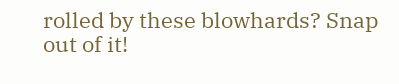rolled by these blowhards? Snap out of it!